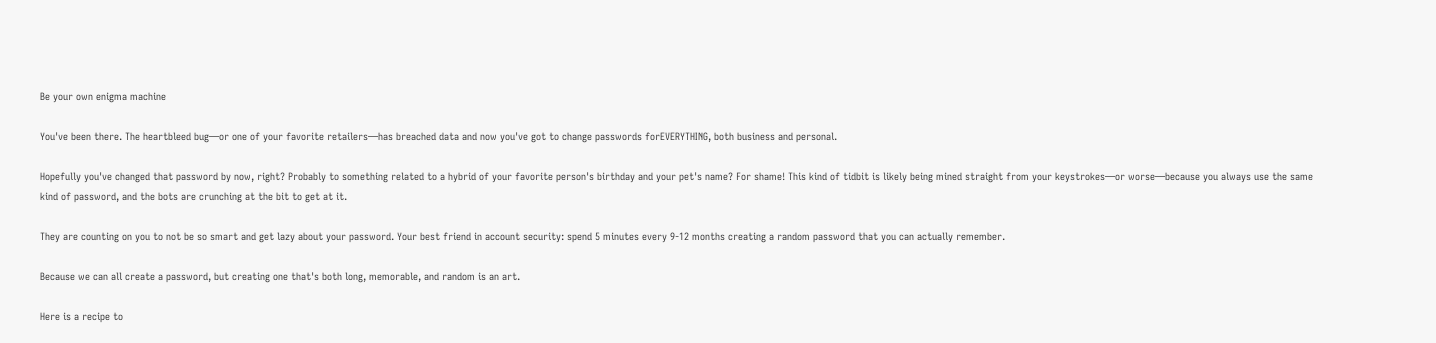Be your own enigma machine

You've been there. The heartbleed bug—or one of your favorite retailers—has breached data and now you've got to change passwords forEVERYTHING, both business and personal.

Hopefully you've changed that password by now, right? Probably to something related to a hybrid of your favorite person's birthday and your pet's name? For shame! This kind of tidbit is likely being mined straight from your keystrokes—or worse—because you always use the same kind of password, and the bots are crunching at the bit to get at it.

They are counting on you to not be so smart and get lazy about your password. Your best friend in account security: spend 5 minutes every 9-12 months creating a random password that you can actually remember.

Because we can all create a password, but creating one that's both long, memorable, and random is an art.

Here is a recipe to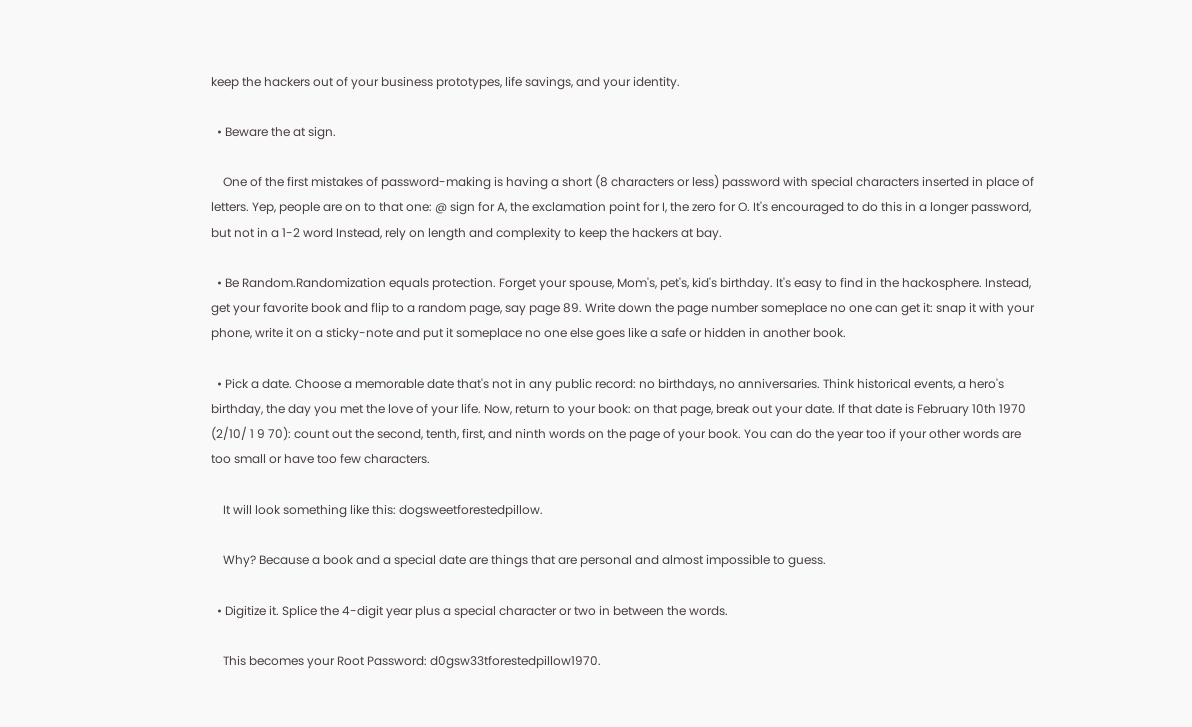keep the hackers out of your business prototypes, life savings, and your identity.

  • Beware the at sign.

    One of the first mistakes of password-making is having a short (8 characters or less) password with special characters inserted in place of letters. Yep, people are on to that one: @ sign for A, the exclamation point for I, the zero for O. It's encouraged to do this in a longer password, but not in a 1-2 word Instead, rely on length and complexity to keep the hackers at bay.

  • Be Random.Randomization equals protection. Forget your spouse, Mom's, pet's, kid's birthday. It's easy to find in the hackosphere. Instead, get your favorite book and flip to a random page, say page 89. Write down the page number someplace no one can get it: snap it with your phone, write it on a sticky-note and put it someplace no one else goes like a safe or hidden in another book.

  • Pick a date. Choose a memorable date that's not in any public record: no birthdays, no anniversaries. Think historical events, a hero's birthday, the day you met the love of your life. Now, return to your book: on that page, break out your date. If that date is February 10th 1970 (2/10/ 1 9 70): count out the second, tenth, first, and ninth words on the page of your book. You can do the year too if your other words are too small or have too few characters.

    It will look something like this: dogsweetforestedpillow.

    Why? Because a book and a special date are things that are personal and almost impossible to guess.

  • Digitize it. Splice the 4-digit year plus a special character or two in between the words.

    This becomes your Root Password: d0gsw33tforestedpillow1970.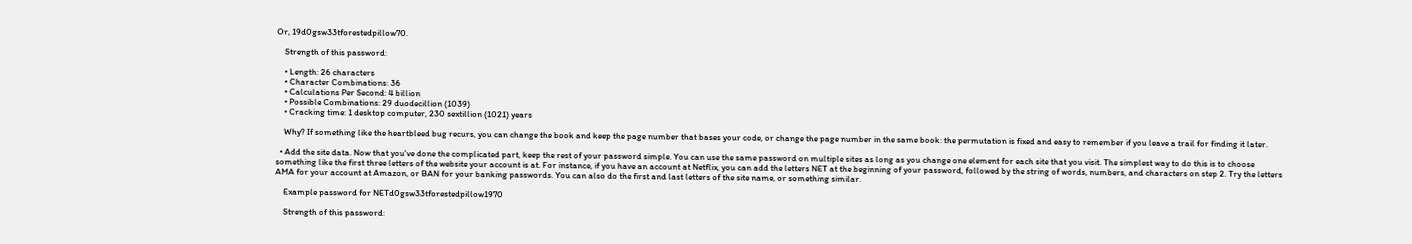Or, 19d0gsw33tforestedpillow70.

    Strength of this password:

    • Length: 26 characters
    • Character Combinations: 36
    • Calculations Per Second: 4 billion
    • Possible Combinations: 29 duodecillion (1039)
    • Cracking time: 1 desktop computer, 230 sextillion (1021) years

    Why? If something like the heartbleed bug recurs, you can change the book and keep the page number that bases your code, or change the page number in the same book: the permutation is fixed and easy to remember if you leave a trail for finding it later.

  • Add the site data. Now that you've done the complicated part, keep the rest of your password simple. You can use the same password on multiple sites as long as you change one element for each site that you visit. The simplest way to do this is to choose something like the first three letters of the website your account is at. For instance, if you have an account at Netflix, you can add the letters NET at the beginning of your password, followed by the string of words, numbers, and characters on step 2. Try the letters AMA for your account at Amazon, or BAN for your banking passwords. You can also do the first and last letters of the site name, or something similar.

    Example password for NETd0gsw33tforestedpillow1970

    Strength of this password: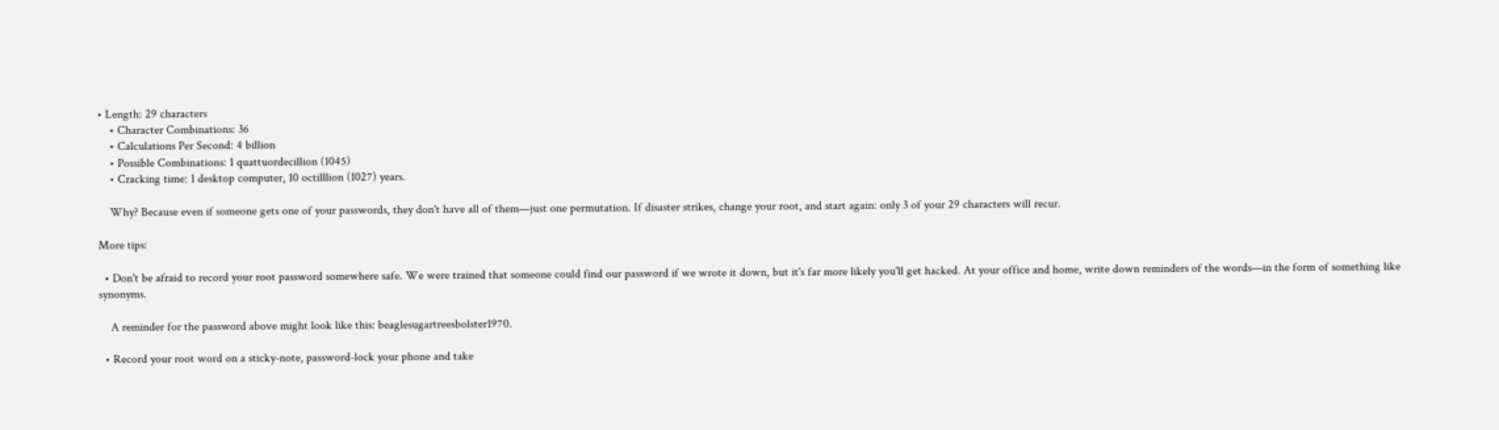• Length: 29 characters
    • Character Combinations: 36
    • Calculations Per Second: 4 billion
    • Possible Combinations: 1 quattuordecillion (1045)
    • Cracking time: 1 desktop computer, 10 octilllion (1027) years.

    Why? Because even if someone gets one of your passwords, they don't have all of them—just one permutation. If disaster strikes, change your root, and start again: only 3 of your 29 characters will recur.

More tips:

  • Don't be afraid to record your root password somewhere safe. We were trained that someone could find our password if we wrote it down, but it's far more likely you'll get hacked. At your office and home, write down reminders of the words—in the form of something like synonyms.

    A reminder for the password above might look like this: beaglesugartreesbolster1970.

  • Record your root word on a sticky-note, password-lock your phone and take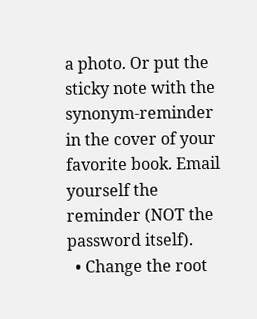a photo. Or put the sticky note with the synonym-reminder in the cover of your favorite book. Email yourself the reminder (NOT the password itself).
  • Change the root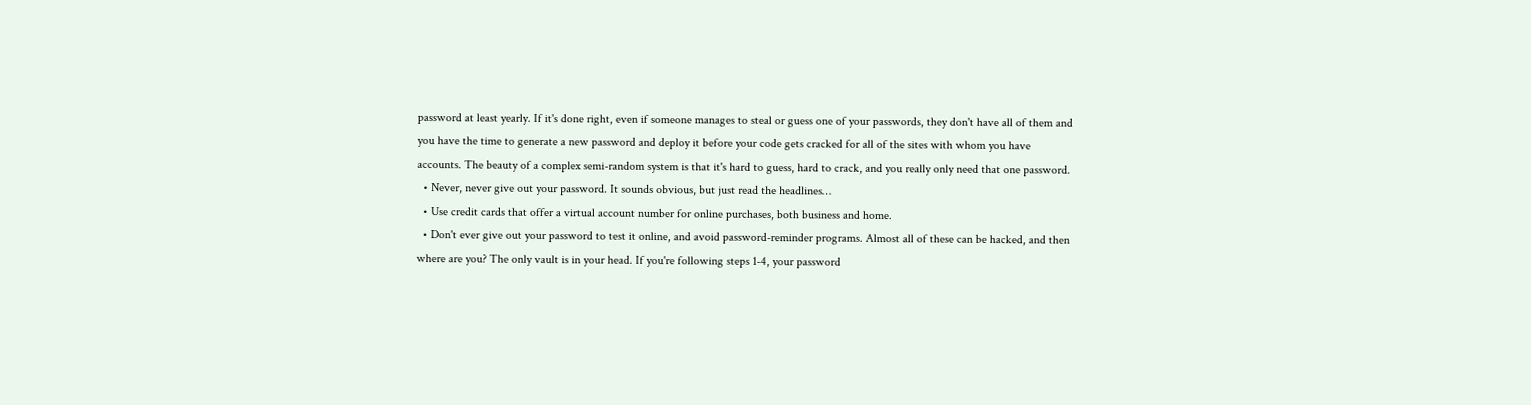password at least yearly. If it's done right, even if someone manages to steal or guess one of your passwords, they don't have all of them and you have the time to generate a new password and deploy it before your code gets cracked for all of the sites with whom you have accounts. The beauty of a complex semi-random system is that it's hard to guess, hard to crack, and you really only need that one password.
  • Never, never give out your password. It sounds obvious, but just read the headlines…
  • Use credit cards that offer a virtual account number for online purchases, both business and home.
  • Don't ever give out your password to test it online, and avoid password-reminder programs. Almost all of these can be hacked, and then where are you? The only vault is in your head. If you're following steps 1-4, your password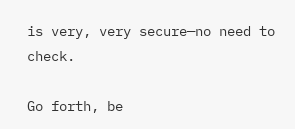is very, very secure—no need to check.

Go forth, be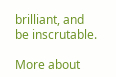brilliant, and be inscrutable.

More about